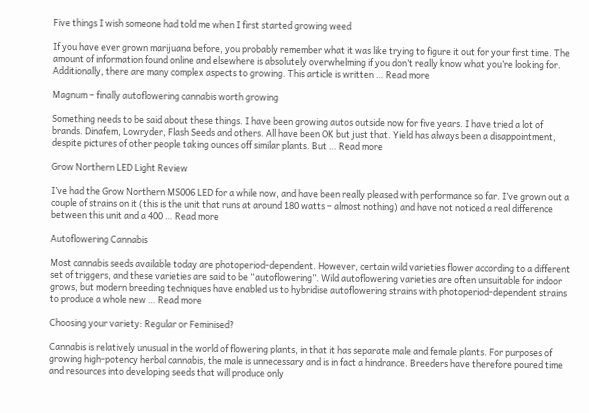Five things I wish someone had told me when I first started growing weed

If you have ever grown marijuana before, you probably remember what it was like trying to figure it out for your first time. The amount of information found online and elsewhere is absolutely overwhelming if you don’t really know what you’re looking for. Additionally, there are many complex aspects to growing. This article is written … Read more

Magnum – finally autoflowering cannabis worth growing

Something needs to be said about these things. I have been growing autos outside now for five years. I have tried a lot of brands. Dinafem, Lowryder, Flash Seeds and others. All have been OK but just that. Yield has always been a disappointment, despite pictures of other people taking ounces off similar plants. But … Read more

Grow Northern LED Light Review

I’ve had the Grow Northern MS006 LED for a while now, and have been really pleased with performance so far. I’ve grown out a couple of strains on it (this is the unit that runs at around 180 watts – almost nothing) and have not noticed a real difference between this unit and a 400 … Read more

Autoflowering Cannabis

Most cannabis seeds available today are photoperiod-dependent. However, certain wild varieties flower according to a different set of triggers, and these varieties are said to be “autoflowering”. Wild autoflowering varieties are often unsuitable for indoor grows, but modern breeding techniques have enabled us to hybridise autoflowering strains with photoperiod-dependent strains to produce a whole new … Read more

Choosing your variety: Regular or Feminised?

Cannabis is relatively unusual in the world of flowering plants, in that it has separate male and female plants. For purposes of growing high-potency herbal cannabis, the male is unnecessary and is in fact a hindrance. Breeders have therefore poured time and resources into developing seeds that will produce only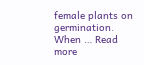female plants on germination. When … Read more